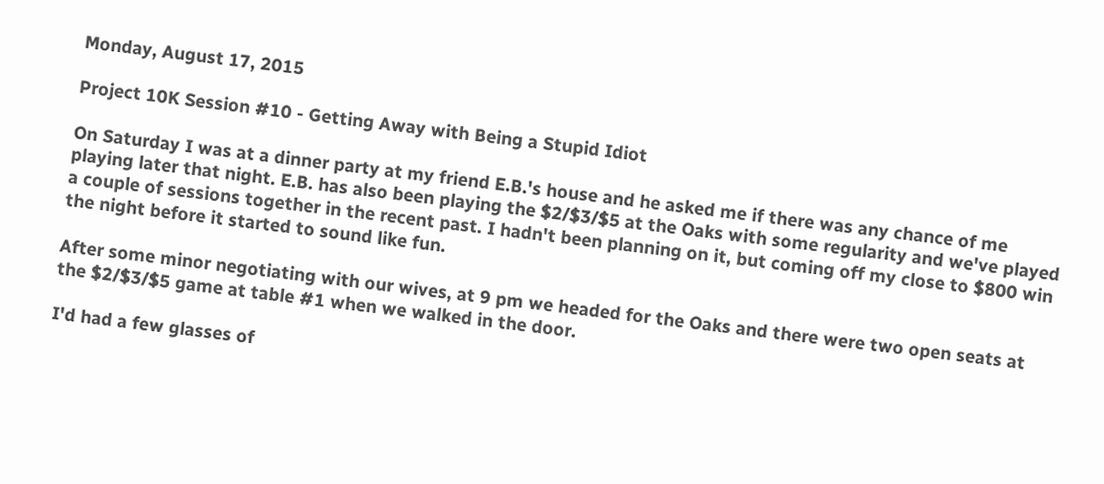Monday, August 17, 2015

Project 10K Session #10 - Getting Away with Being a Stupid Idiot

On Saturday I was at a dinner party at my friend E.B.'s house and he asked me if there was any chance of me playing later that night. E.B. has also been playing the $2/$3/$5 at the Oaks with some regularity and we've played a couple of sessions together in the recent past. I hadn't been planning on it, but coming off my close to $800 win the night before it started to sound like fun.

After some minor negotiating with our wives, at 9 pm we headed for the Oaks and there were two open seats at the $2/$3/$5 game at table #1 when we walked in the door.

I'd had a few glasses of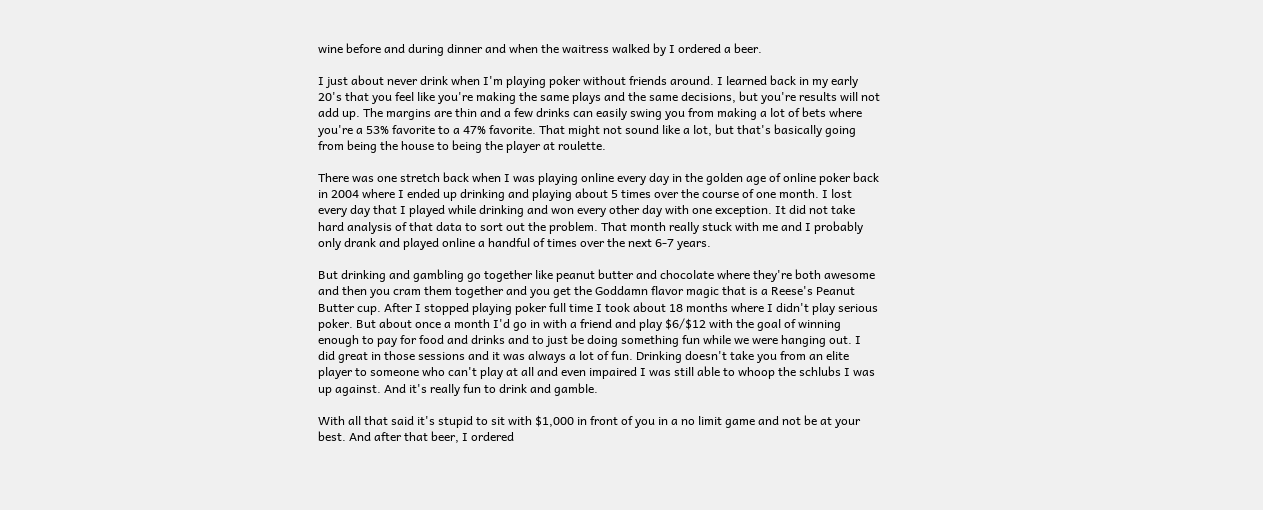wine before and during dinner and when the waitress walked by I ordered a beer.

I just about never drink when I'm playing poker without friends around. I learned back in my early 20's that you feel like you're making the same plays and the same decisions, but you're results will not add up. The margins are thin and a few drinks can easily swing you from making a lot of bets where you're a 53% favorite to a 47% favorite. That might not sound like a lot, but that's basically going from being the house to being the player at roulette.

There was one stretch back when I was playing online every day in the golden age of online poker back in 2004 where I ended up drinking and playing about 5 times over the course of one month. I lost every day that I played while drinking and won every other day with one exception. It did not take hard analysis of that data to sort out the problem. That month really stuck with me and I probably only drank and played online a handful of times over the next 6-7 years.

But drinking and gambling go together like peanut butter and chocolate where they're both awesome and then you cram them together and you get the Goddamn flavor magic that is a Reese's Peanut Butter cup. After I stopped playing poker full time I took about 18 months where I didn't play serious poker. But about once a month I'd go in with a friend and play $6/$12 with the goal of winning enough to pay for food and drinks and to just be doing something fun while we were hanging out. I did great in those sessions and it was always a lot of fun. Drinking doesn't take you from an elite player to someone who can't play at all and even impaired I was still able to whoop the schlubs I was up against. And it's really fun to drink and gamble.

With all that said it's stupid to sit with $1,000 in front of you in a no limit game and not be at your best. And after that beer, I ordered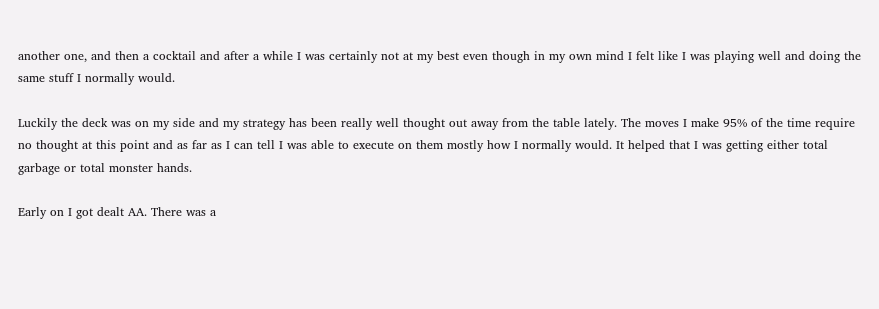another one, and then a cocktail and after a while I was certainly not at my best even though in my own mind I felt like I was playing well and doing the same stuff I normally would.

Luckily the deck was on my side and my strategy has been really well thought out away from the table lately. The moves I make 95% of the time require no thought at this point and as far as I can tell I was able to execute on them mostly how I normally would. It helped that I was getting either total garbage or total monster hands.

Early on I got dealt AA. There was a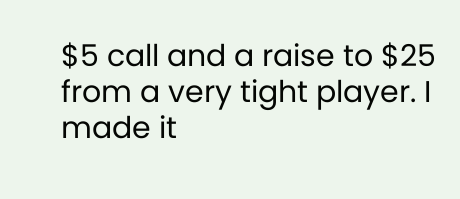$5 call and a raise to $25 from a very tight player. I made it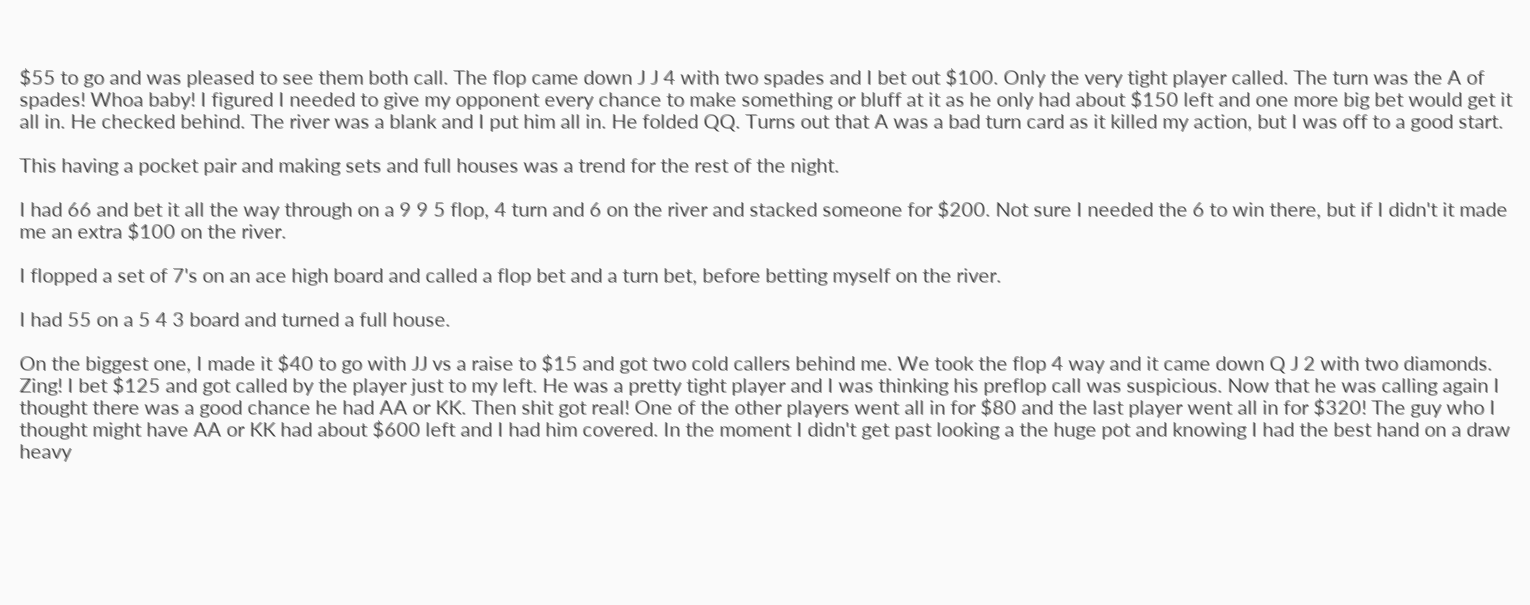$55 to go and was pleased to see them both call. The flop came down J J 4 with two spades and I bet out $100. Only the very tight player called. The turn was the A of spades! Whoa baby! I figured I needed to give my opponent every chance to make something or bluff at it as he only had about $150 left and one more big bet would get it all in. He checked behind. The river was a blank and I put him all in. He folded QQ. Turns out that A was a bad turn card as it killed my action, but I was off to a good start.

This having a pocket pair and making sets and full houses was a trend for the rest of the night.

I had 66 and bet it all the way through on a 9 9 5 flop, 4 turn and 6 on the river and stacked someone for $200. Not sure I needed the 6 to win there, but if I didn't it made me an extra $100 on the river.

I flopped a set of 7's on an ace high board and called a flop bet and a turn bet, before betting myself on the river.

I had 55 on a 5 4 3 board and turned a full house.

On the biggest one, I made it $40 to go with JJ vs a raise to $15 and got two cold callers behind me. We took the flop 4 way and it came down Q J 2 with two diamonds. Zing! I bet $125 and got called by the player just to my left. He was a pretty tight player and I was thinking his preflop call was suspicious. Now that he was calling again I thought there was a good chance he had AA or KK. Then shit got real! One of the other players went all in for $80 and the last player went all in for $320! The guy who I thought might have AA or KK had about $600 left and I had him covered. In the moment I didn't get past looking a the huge pot and knowing I had the best hand on a draw heavy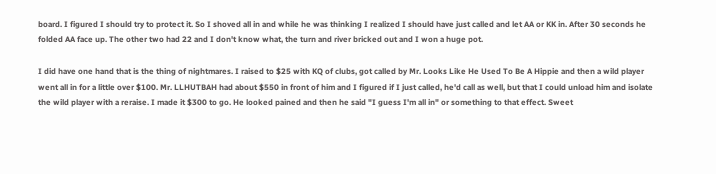board. I figured I should try to protect it. So I shoved all in and while he was thinking I realized I should have just called and let AA or KK in. After 30 seconds he folded AA face up. The other two had 22 and I don't know what, the turn and river bricked out and I won a huge pot.

I did have one hand that is the thing of nightmares. I raised to $25 with KQ of clubs, got called by Mr. Looks Like He Used To Be A Hippie and then a wild player went all in for a little over $100. Mr. LLHUTBAH had about $550 in front of him and I figured if I just called, he'd call as well, but that I could unload him and isolate the wild player with a reraise. I made it $300 to go. He looked pained and then he said "I guess I'm all in" or something to that effect. Sweet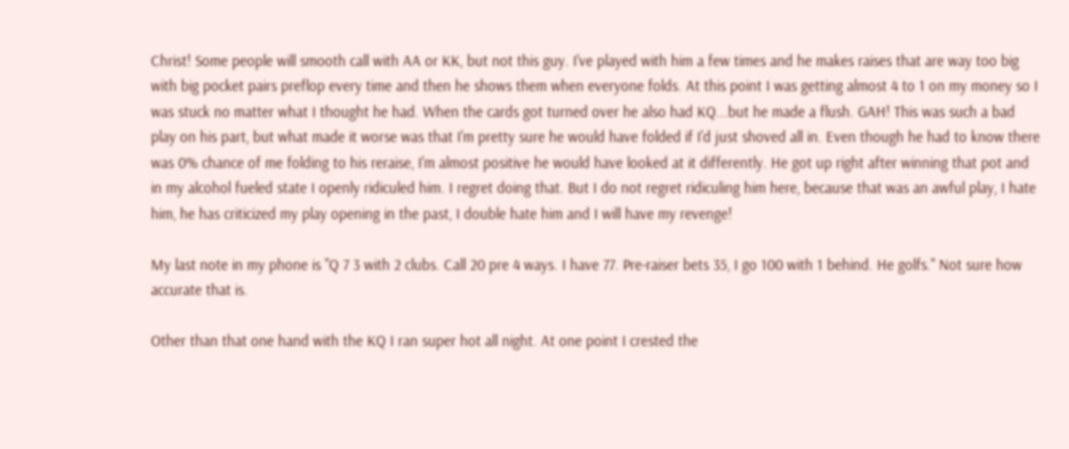Christ! Some people will smooth call with AA or KK, but not this guy. I've played with him a few times and he makes raises that are way too big with big pocket pairs preflop every time and then he shows them when everyone folds. At this point I was getting almost 4 to 1 on my money so I was stuck no matter what I thought he had. When the cards got turned over he also had KQ...but he made a flush. GAH! This was such a bad play on his part, but what made it worse was that I'm pretty sure he would have folded if I'd just shoved all in. Even though he had to know there was 0% chance of me folding to his reraise, I'm almost positive he would have looked at it differently. He got up right after winning that pot and in my alcohol fueled state I openly ridiculed him. I regret doing that. But I do not regret ridiculing him here, because that was an awful play, I hate him, he has criticized my play opening in the past, I double hate him and I will have my revenge!

My last note in my phone is "Q 7 3 with 2 clubs. Call 20 pre 4 ways. I have 77. Pre-raiser bets 35, I go 100 with 1 behind. He golfs." Not sure how accurate that is.

Other than that one hand with the KQ I ran super hot all night. At one point I crested the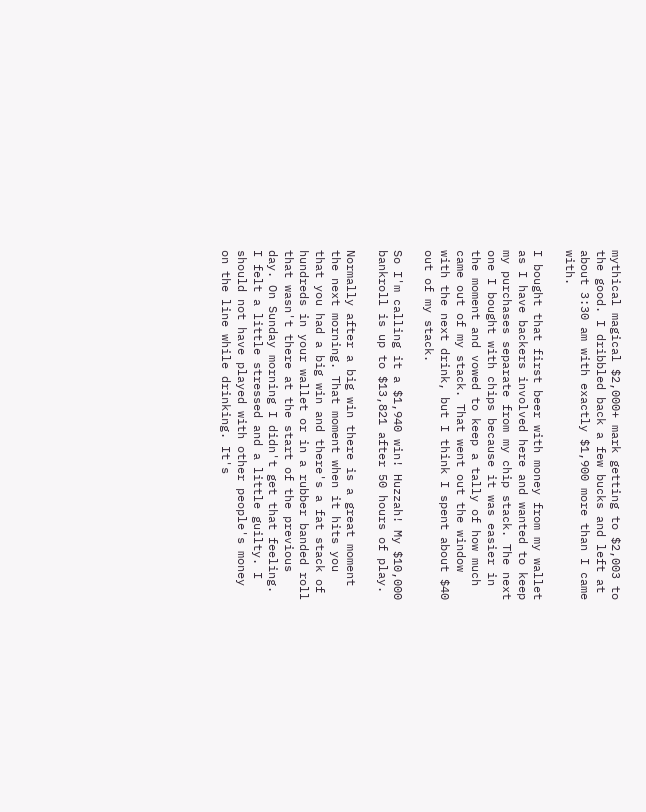mythical magical $2,000+ mark getting to $2,003 to the good. I dribbled back a few bucks and left at about 3:30 am with exactly $1,900 more than I came with.

I bought that first beer with money from my wallet as I have backers involved here and wanted to keep my purchases separate from my chip stack. The next one I bought with chips because it was easier in the moment and vowed to keep a tally of how much came out of my stack. That went out the window with the next drink, but I think I spent about $40 out of my stack.

So I'm calling it a $1,940 win! Huzzah! My $10,000 bankroll is up to $13,821 after 50 hours of play.

Normally after a big win there is a great moment the next morning. That moment when it hits you that you had a big win and there's a fat stack of hundreds in your wallet or in a rubber banded roll that wasn't there at the start of the previous day. On Sunday morning I didn't get that feeling. I felt a little stressed and a little guilty. I should not have played with other people's money on the line while drinking. It's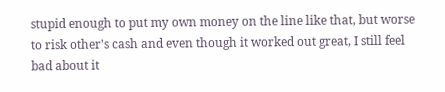stupid enough to put my own money on the line like that, but worse to risk other's cash and even though it worked out great, I still feel bad about it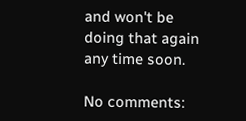and won't be doing that again any time soon.

No comments: